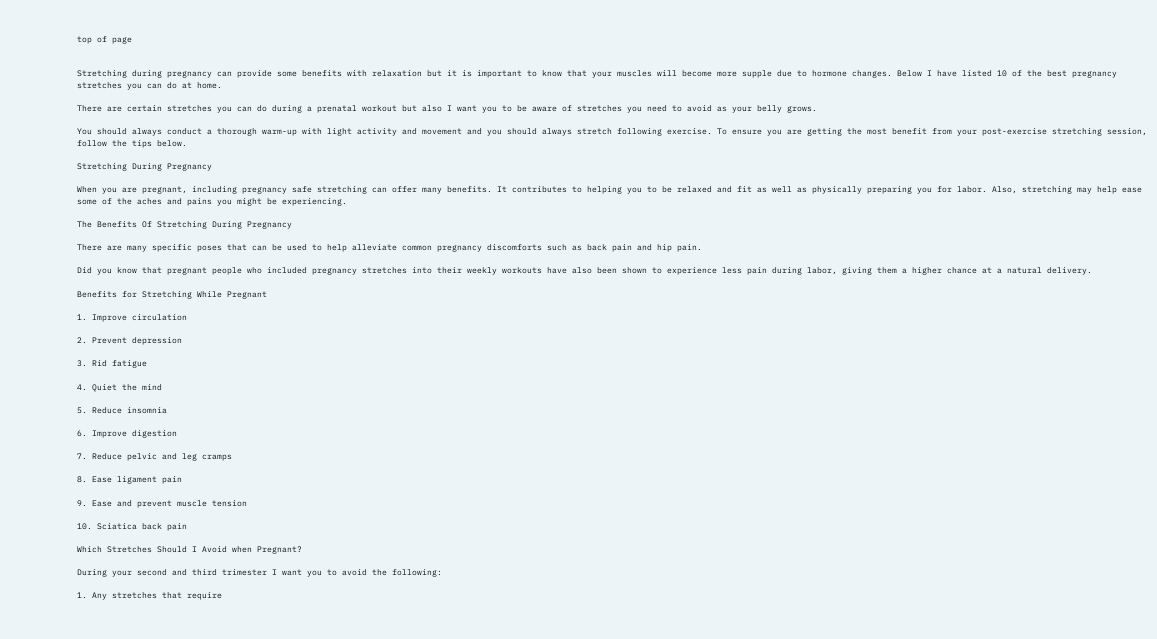top of page


Stretching during pregnancy can provide some benefits with relaxation but it is important to know that your muscles will become more supple due to hormone changes. Below I have listed 10 of the best pregnancy stretches you can do at home.

There are certain stretches you can do during a prenatal workout but also I want you to be aware of stretches you need to avoid as your belly grows.

You should always conduct a thorough warm-up with light activity and movement and you should always stretch following exercise. To ensure you are getting the most benefit from your post-exercise stretching session, follow the tips below.

Stretching During Pregnancy

When you are pregnant, including pregnancy safe stretching can offer many benefits. It contributes to helping you to be relaxed and fit as well as physically preparing you for labor. Also, stretching may help ease some of the aches and pains you might be experiencing.

The Benefits Of Stretching During Pregnancy

There are many specific poses that can be used to help alleviate common pregnancy discomforts such as back pain and hip pain.

Did you know that pregnant people who included pregnancy stretches into their weekly workouts have also been shown to experience less pain during labor, giving them a higher chance at a natural delivery.

Benefits for Stretching While Pregnant

1. Improve circulation

2. Prevent depression

3. Rid fatigue

4. Quiet the mind

5. Reduce insomnia

6. Improve digestion

7. Reduce pelvic and leg cramps

8. Ease ligament pain

9. Ease and prevent muscle tension

10. Sciatica back pain

Which Stretches Should I Avoid when Pregnant?

During your second and third trimester I want you to avoid the following:

1. Any stretches that require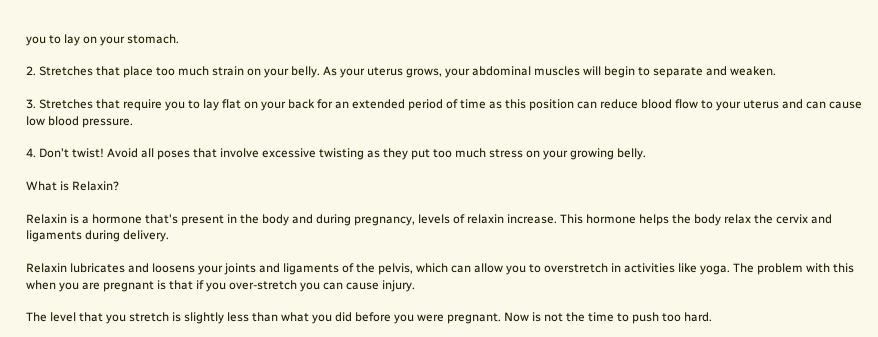you to lay on your stomach.

2. Stretches that place too much strain on your belly. As your uterus grows, your abdominal muscles will begin to separate and weaken.

3. Stretches that require you to lay flat on your back for an extended period of time as this position can reduce blood flow to your uterus and can cause low blood pressure.

4. Don't twist! Avoid all poses that involve excessive twisting as they put too much stress on your growing belly.

What is Relaxin?

Relaxin is a hormone that's present in the body and during pregnancy, levels of relaxin increase. This hormone helps the body relax the cervix and ligaments during delivery.

Relaxin lubricates and loosens your joints and ligaments of the pelvis, which can allow you to overstretch in activities like yoga. The problem with this when you are pregnant is that if you over-stretch you can cause injury.

The level that you stretch is slightly less than what you did before you were pregnant. Now is not the time to push too hard.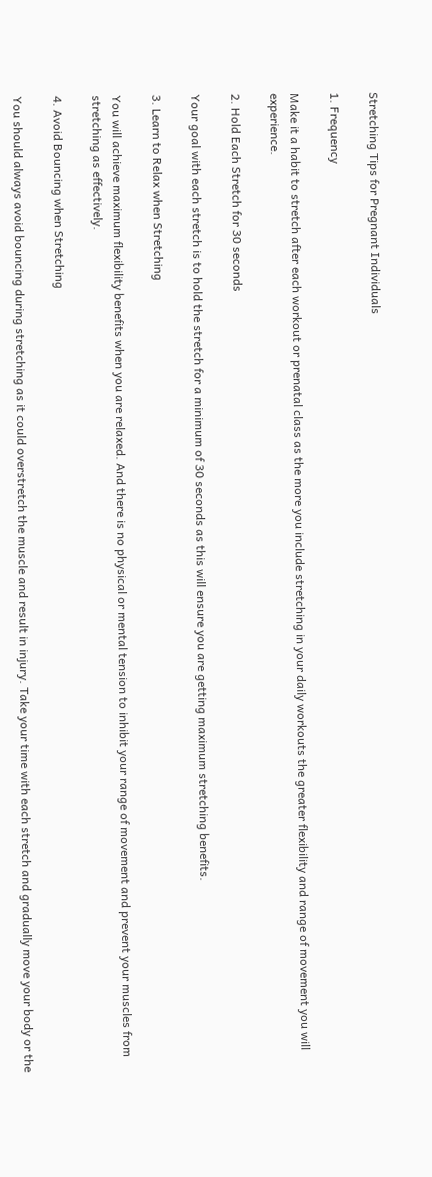Stretching Tips for Pregnant Individuals

1. Frequency

Make it a habit to stretch after each workout or prenatal class as the more you include stretching in your daily workouts the greater flexibility and range of movement you will experience.

2. Hold Each Stretch for 30 seconds

Your goal with each stretch is to hold the stretch for a minimum of 30 seconds as this will ensure you are getting maximum stretching benefits.

3. Learn to Relax when Stretching

You will achieve maximum flexibility benefits when you are relaxed. And there is no physical or mental tension to inhibit your range of movement and prevent your muscles from stretching as effectively.

4. Avoid Bouncing when Stretching

You should always avoid bouncing during stretching as it could overstretch the muscle and result in injury. Take your time with each stretch and gradually move your body or the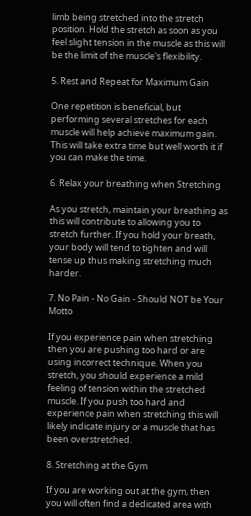limb being stretched into the stretch position. Hold the stretch as soon as you feel slight tension in the muscle as this will be the limit of the muscle's flexibility.

5. Rest and Repeat for Maximum Gain

One repetition is beneficial, but performing several stretches for each muscle will help achieve maximum gain. This will take extra time but well worth it if you can make the time.

6. Relax your breathing when Stretching

As you stretch, maintain your breathing as this will contribute to allowing you to stretch further. If you hold your breath, your body will tend to tighten and will tense up thus making stretching much harder.

7. No Pain - No Gain - Should NOT be Your Motto

If you experience pain when stretching then you are pushing too hard or are using incorrect technique. When you stretch, you should experience a mild feeling of tension within the stretched muscle. If you push too hard and experience pain when stretching this will likely indicate injury or a muscle that has been overstretched.

8. Stretching at the Gym

If you are working out at the gym, then you will often find a dedicated area with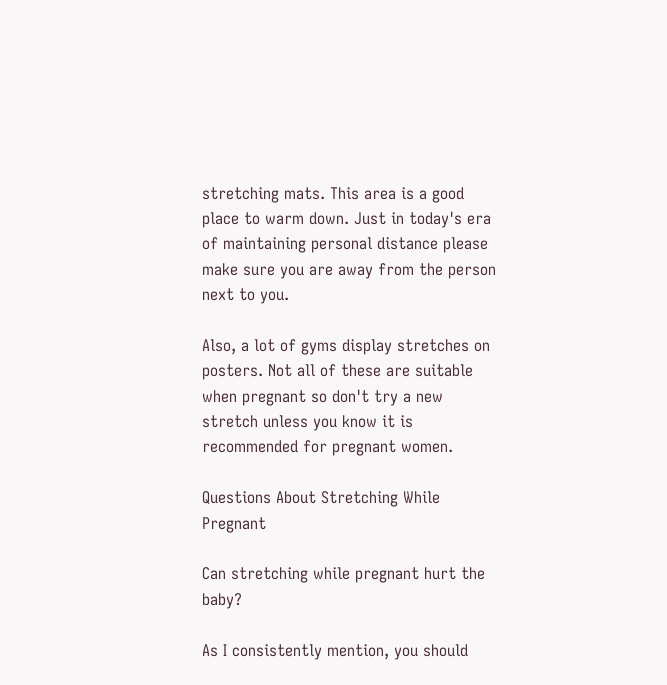stretching mats. This area is a good place to warm down. Just in today's era of maintaining personal distance please make sure you are away from the person next to you.

Also, a lot of gyms display stretches on posters. Not all of these are suitable when pregnant so don't try a new stretch unless you know it is recommended for pregnant women.

Questions About Stretching While Pregnant

Can stretching while pregnant hurt the baby?

As I consistently mention, you should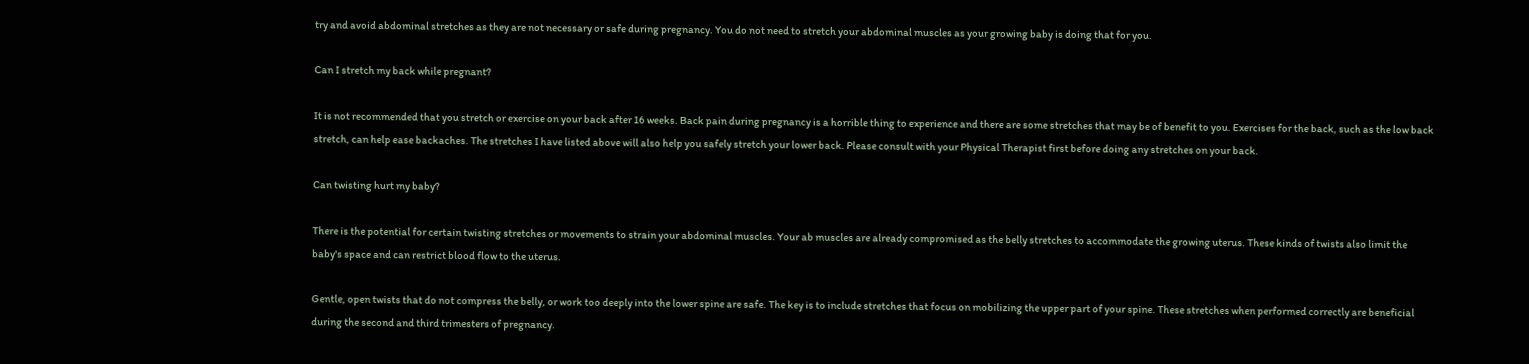try and avoid abdominal stretches as they are not necessary or safe during pregnancy. You do not need to stretch your abdominal muscles as your growing baby is doing that for you.

Can I stretch my back while pregnant?

It is not recommended that you stretch or exercise on your back after 16 weeks. Back pain during pregnancy is a horrible thing to experience and there are some stretches that may be of benefit to you. Exercises for the back, such as the low back stretch, can help ease backaches. The stretches I have listed above will also help you safely stretch your lower back. Please consult with your Physical Therapist first before doing any stretches on your back.

Can twisting hurt my baby?

There is the potential for certain twisting stretches or movements to strain your abdominal muscles. Your ab muscles are already compromised as the belly stretches to accommodate the growing uterus. These kinds of twists also limit the baby's space and can restrict blood flow to the uterus.

Gentle, open twists that do not compress the belly, or work too deeply into the lower spine are safe. The key is to include stretches that focus on mobilizing the upper part of your spine. These stretches when performed correctly are beneficial during the second and third trimesters of pregnancy.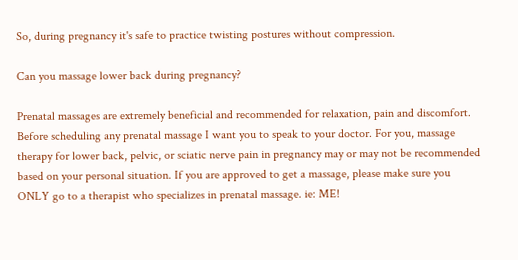So, during pregnancy it's safe to practice twisting postures without compression.

Can you massage lower back during pregnancy?

Prenatal massages are extremely beneficial and recommended for relaxation, pain and discomfort. Before scheduling any prenatal massage I want you to speak to your doctor. For you, massage therapy for lower back, pelvic, or sciatic nerve pain in pregnancy may or may not be recommended based on your personal situation. If you are approved to get a massage, please make sure you ONLY go to a therapist who specializes in prenatal massage. ie: ME!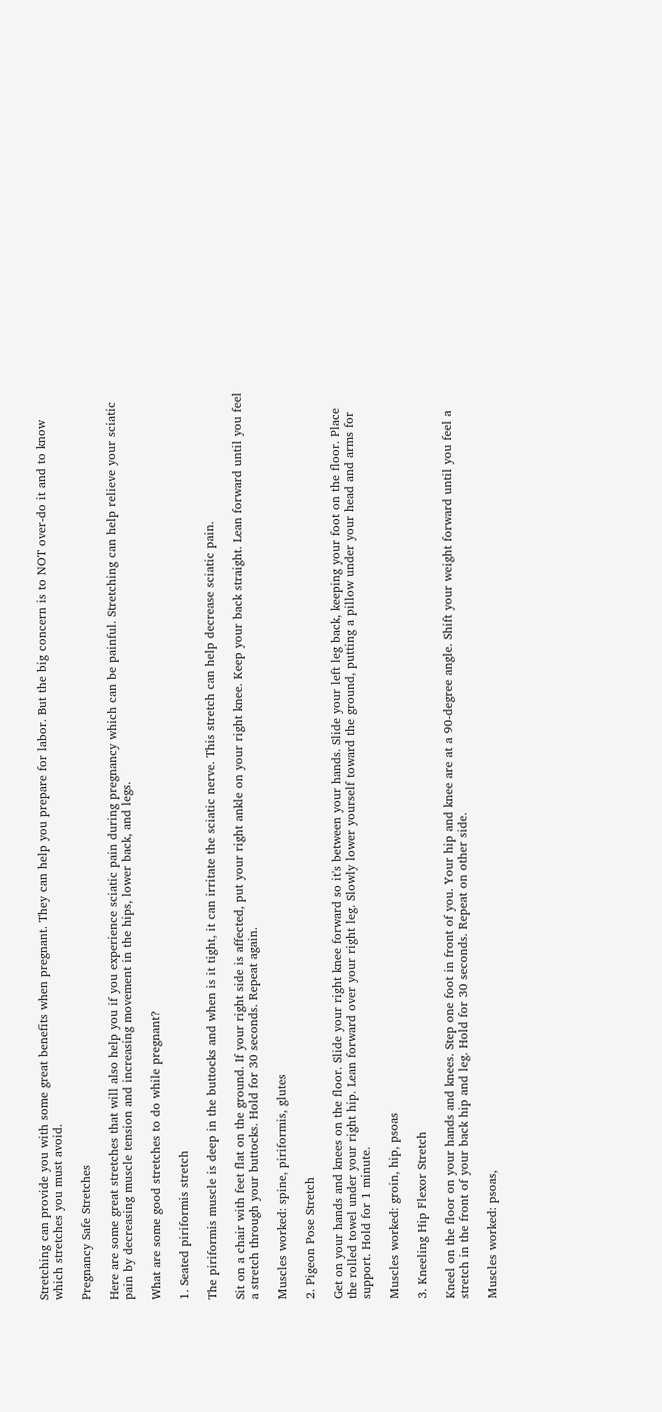Stretching can provide you with some great benefits when pregnant. They can help you prepare for labor. But the big concern is to NOT over-do it and to know which stretches you must avoid.

Pregnancy Safe Stretches

Here are some great stretches that will also help you if you experience sciatic pain during pregnancy which can be painful. Stretching can help relieve your sciatic pain by decreasing muscle tension and increasing movement in the hips, lower back, and legs.

What are some good stretches to do while pregnant?

1. Seated piriformis stretch

The piriformis muscle is deep in the buttocks and when is it tight, it can irritate the sciatic nerve. This stretch can help decrease sciatic pain.

Sit on a chair with feet flat on the ground. If your right side is affected, put your right ankle on your right knee. Keep your back straight. Lean forward until you feel a stretch through your buttocks. Hold for 30 seconds. Repeat again.

Muscles worked: spine, piriformis, glutes

2. Pigeon Pose Stretch

Get on your hands and knees on the floor. Slide your right knee forward so it's between your hands. Slide your left leg back, keeping your foot on the floor. Place the rolled towel under your right hip. Lean forward over your right leg. Slowly lower yourself toward the ground, putting a pillow under your head and arms for support. Hold for 1 minute.

Muscles worked: groin, hip, psoas

3. Kneeling Hip Flexor Stretch

Kneel on the floor on your hands and knees. Step one foot in front of you. Your hip and knee are at a 90-degree angle. Shift your weight forward until you feel a stretch in the front of your back hip and leg. Hold for 30 seconds. Repeat on other side.

Muscles worked: psoas,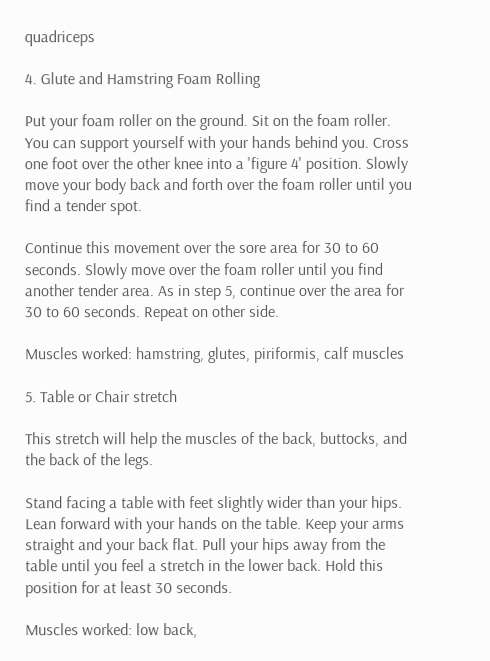quadriceps

4. Glute and Hamstring Foam Rolling

Put your foam roller on the ground. Sit on the foam roller. You can support yourself with your hands behind you. Cross one foot over the other knee into a 'figure 4' position. Slowly move your body back and forth over the foam roller until you find a tender spot.

Continue this movement over the sore area for 30 to 60 seconds. Slowly move over the foam roller until you find another tender area. As in step 5, continue over the area for 30 to 60 seconds. Repeat on other side.

Muscles worked: hamstring, glutes, piriformis, calf muscles

5. Table or Chair stretch

This stretch will help the muscles of the back, buttocks, and the back of the legs.

Stand facing a table with feet slightly wider than your hips. Lean forward with your hands on the table. Keep your arms straight and your back flat. Pull your hips away from the table until you feel a stretch in the lower back. Hold this position for at least 30 seconds.

Muscles worked: low back,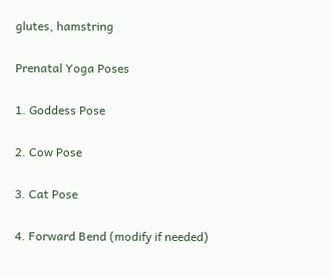glutes, hamstring

Prenatal Yoga Poses

1. Goddess Pose

2. Cow Pose

3. Cat Pose

4. Forward Bend (modify if needed)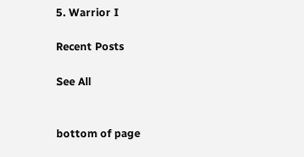5. Warrior I

Recent Posts

See All


bottom of page